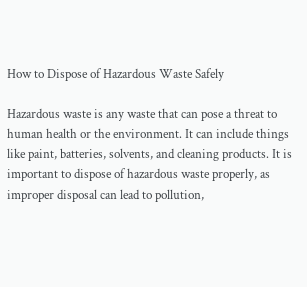How to Dispose of Hazardous Waste Safely

Hazardous waste is any waste that can pose a threat to human health or the environment. It can include things like paint, batteries, solvents, and cleaning products. It is important to dispose of hazardous waste properly, as improper disposal can lead to pollution,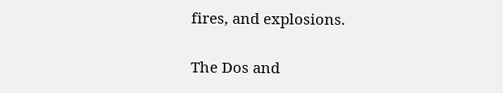fires, and explosions.

The Dos and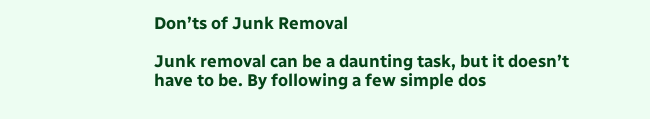Don’ts of Junk Removal

Junk removal can be a daunting task, but it doesn’t have to be. By following a few simple dos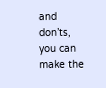and don’ts, you can make the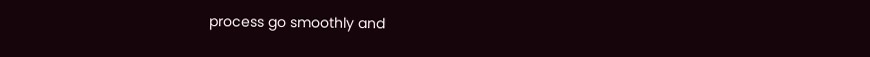process go smoothly and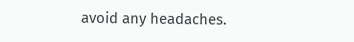avoid any headaches.